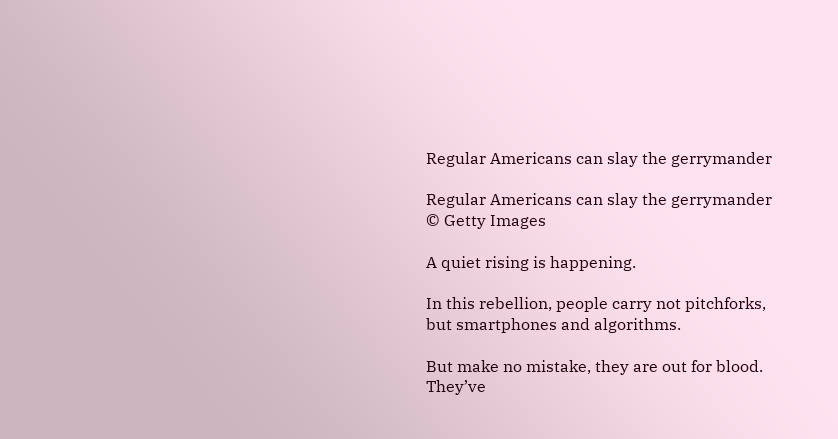Regular Americans can slay the gerrymander

Regular Americans can slay the gerrymander
© Getty Images

A quiet rising is happening.

In this rebellion, people carry not pitchforks, but smartphones and algorithms.

But make no mistake, they are out for blood. They’ve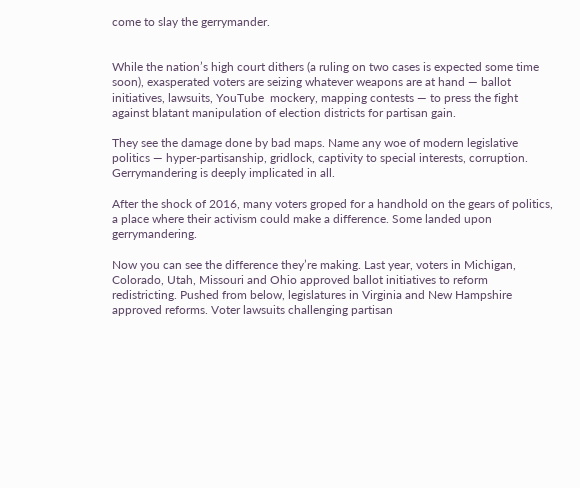come to slay the gerrymander.


While the nation’s high court dithers (a ruling on two cases is expected some time soon), exasperated voters are seizing whatever weapons are at hand — ballot initiatives, lawsuits, YouTube  mockery, mapping contests — to press the fight against blatant manipulation of election districts for partisan gain.

They see the damage done by bad maps. Name any woe of modern legislative politics — hyper-partisanship, gridlock, captivity to special interests, corruption. Gerrymandering is deeply implicated in all.

After the shock of 2016, many voters groped for a handhold on the gears of politics, a place where their activism could make a difference. Some landed upon gerrymandering.

Now you can see the difference they’re making. Last year, voters in Michigan, Colorado, Utah, Missouri and Ohio approved ballot initiatives to reform redistricting. Pushed from below, legislatures in Virginia and New Hampshire approved reforms. Voter lawsuits challenging partisan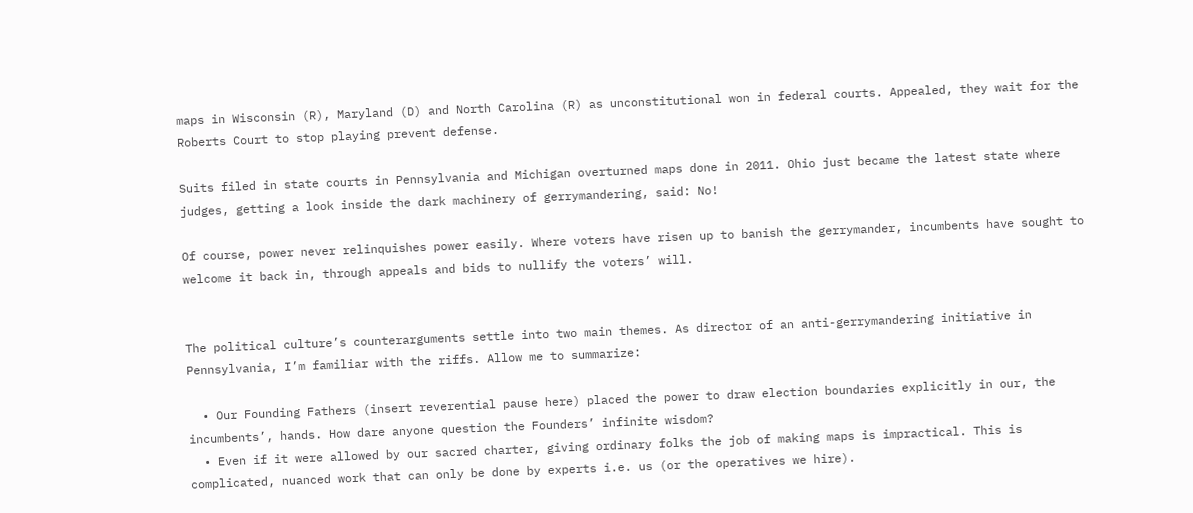maps in Wisconsin (R), Maryland (D) and North Carolina (R) as unconstitutional won in federal courts. Appealed, they wait for the Roberts Court to stop playing prevent defense.

Suits filed in state courts in Pennsylvania and Michigan overturned maps done in 2011. Ohio just became the latest state where judges, getting a look inside the dark machinery of gerrymandering, said: No!

Of course, power never relinquishes power easily. Where voters have risen up to banish the gerrymander, incumbents have sought to welcome it back in, through appeals and bids to nullify the voters’ will.


The political culture’s counterarguments settle into two main themes. As director of an anti-gerrymandering initiative in Pennsylvania, I’m familiar with the riffs. Allow me to summarize:

  • Our Founding Fathers (insert reverential pause here) placed the power to draw election boundaries explicitly in our, the incumbents’, hands. How dare anyone question the Founders’ infinite wisdom?
  • Even if it were allowed by our sacred charter, giving ordinary folks the job of making maps is impractical. This is complicated, nuanced work that can only be done by experts i.e. us (or the operatives we hire).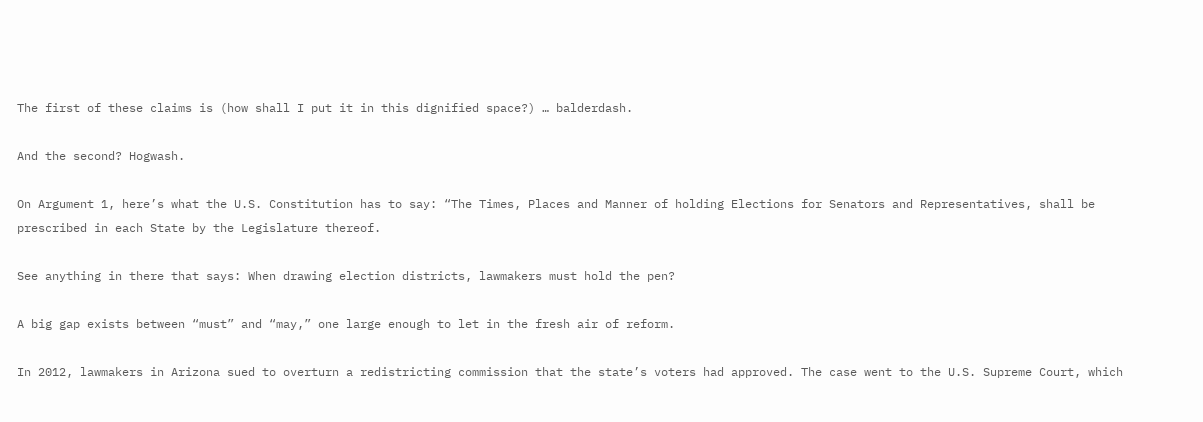The first of these claims is (how shall I put it in this dignified space?) … balderdash.

And the second? Hogwash.

On Argument 1, here’s what the U.S. Constitution has to say: “The Times, Places and Manner of holding Elections for Senators and Representatives, shall be prescribed in each State by the Legislature thereof.

See anything in there that says: When drawing election districts, lawmakers must hold the pen?

A big gap exists between “must” and “may,” one large enough to let in the fresh air of reform.

In 2012, lawmakers in Arizona sued to overturn a redistricting commission that the state’s voters had approved. The case went to the U.S. Supreme Court, which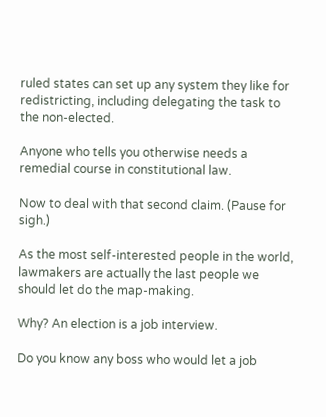ruled states can set up any system they like for redistricting, including delegating the task to the non-elected.

Anyone who tells you otherwise needs a remedial course in constitutional law.

Now to deal with that second claim. (Pause for sigh.)

As the most self-interested people in the world, lawmakers are actually the last people we should let do the map-making.

Why? An election is a job interview.

Do you know any boss who would let a job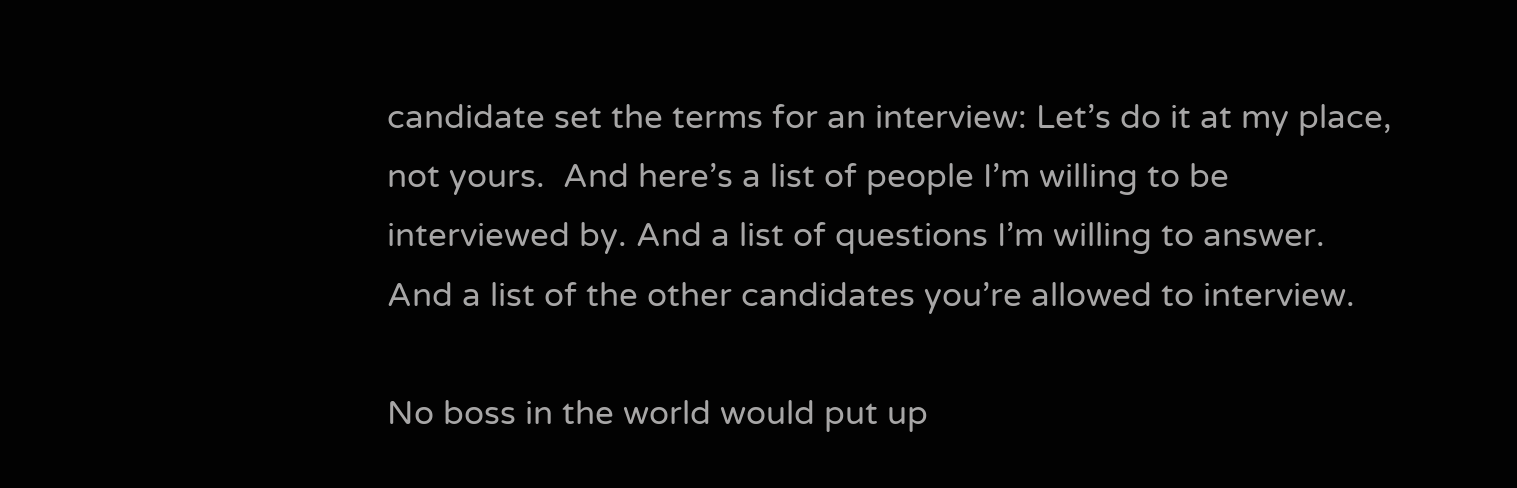candidate set the terms for an interview: Let’s do it at my place, not yours.  And here’s a list of people I’m willing to be interviewed by. And a list of questions I’m willing to answer. And a list of the other candidates you’re allowed to interview.

No boss in the world would put up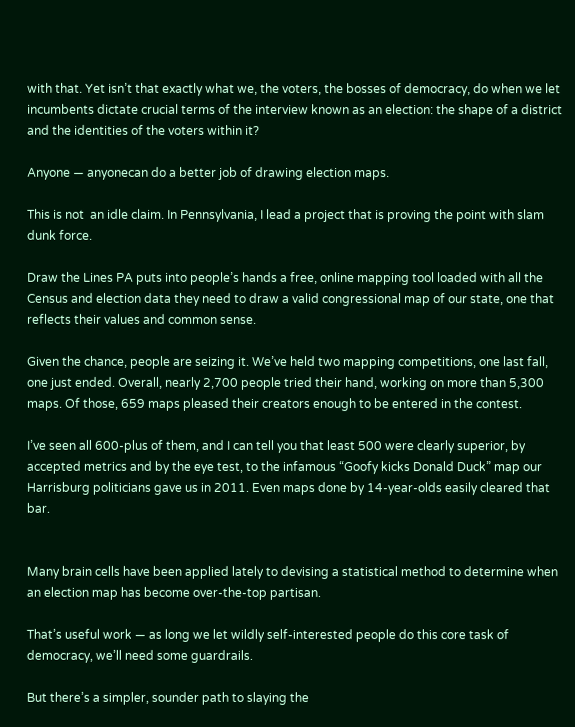with that. Yet isn’t that exactly what we, the voters, the bosses of democracy, do when we let incumbents dictate crucial terms of the interview known as an election: the shape of a district and the identities of the voters within it?

Anyone — anyonecan do a better job of drawing election maps.

This is not  an idle claim. In Pennsylvania, I lead a project that is proving the point with slam dunk force.

Draw the Lines PA puts into people’s hands a free, online mapping tool loaded with all the Census and election data they need to draw a valid congressional map of our state, one that reflects their values and common sense.

Given the chance, people are seizing it. We’ve held two mapping competitions, one last fall, one just ended. Overall, nearly 2,700 people tried their hand, working on more than 5,300 maps. Of those, 659 maps pleased their creators enough to be entered in the contest.

I’ve seen all 600-plus of them, and I can tell you that least 500 were clearly superior, by accepted metrics and by the eye test, to the infamous “Goofy kicks Donald Duck” map our Harrisburg politicians gave us in 2011. Even maps done by 14-year-olds easily cleared that bar.


Many brain cells have been applied lately to devising a statistical method to determine when an election map has become over-the-top partisan.

That’s useful work — as long we let wildly self-interested people do this core task of democracy, we’ll need some guardrails.

But there’s a simpler, sounder path to slaying the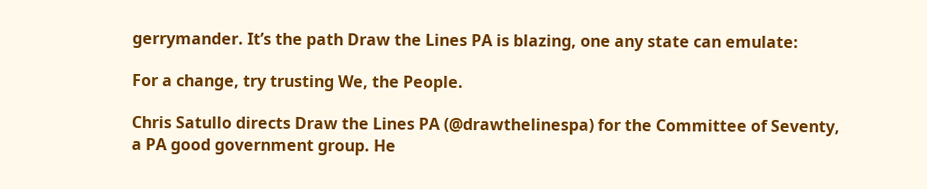gerrymander. It’s the path Draw the Lines PA is blazing, one any state can emulate:

For a change, try trusting We, the People.

Chris Satullo directs Draw the Lines PA (@drawthelinespa) for the Committee of Seventy, a PA good government group. He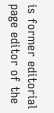is former editorial page editor of the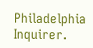Philadelphia Inquirer.